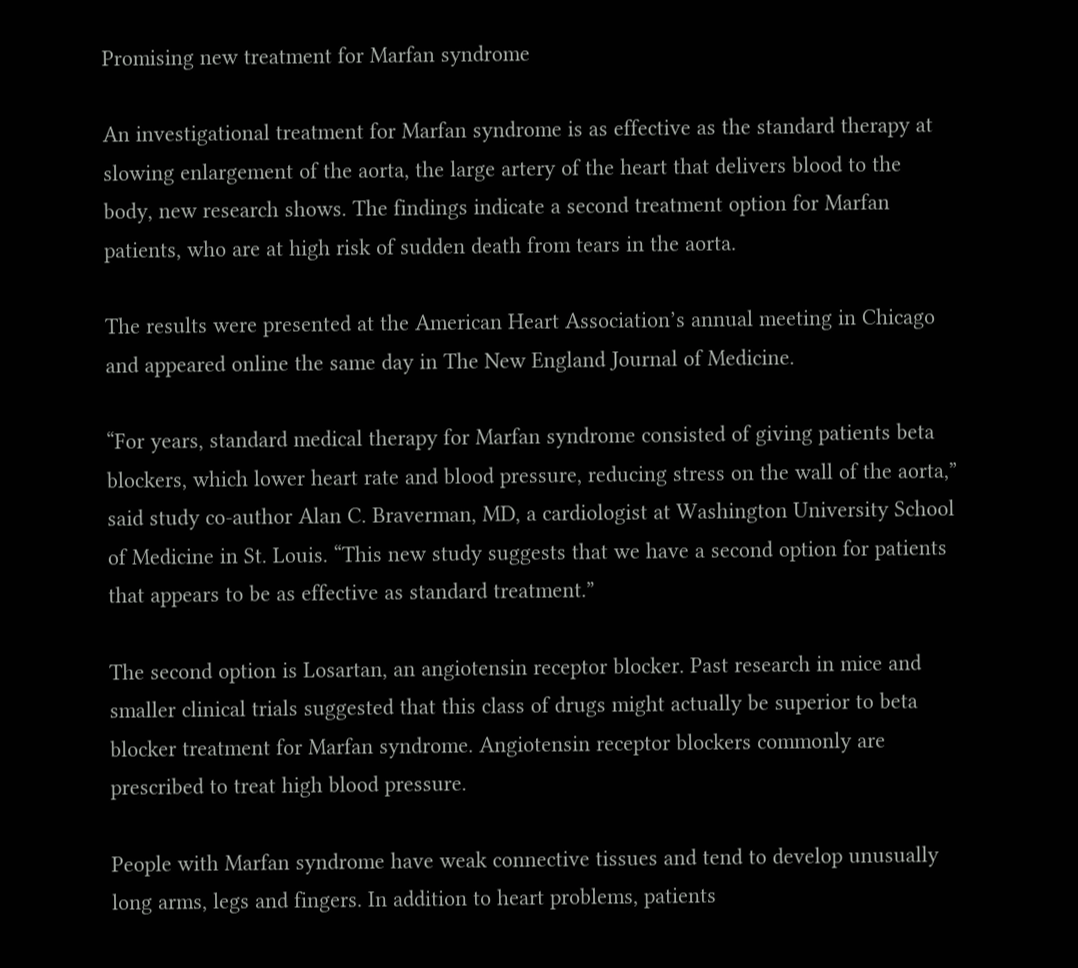Promising new treatment for Marfan syndrome

An investigational treatment for Marfan syndrome is as effective as the standard therapy at slowing enlargement of the aorta, the large artery of the heart that delivers blood to the body, new research shows. The findings indicate a second treatment option for Marfan patients, who are at high risk of sudden death from tears in the aorta.

The results were presented at the American Heart Association’s annual meeting in Chicago and appeared online the same day in The New England Journal of Medicine.

“For years, standard medical therapy for Marfan syndrome consisted of giving patients beta blockers, which lower heart rate and blood pressure, reducing stress on the wall of the aorta,” said study co-author Alan C. Braverman, MD, a cardiologist at Washington University School of Medicine in St. Louis. “This new study suggests that we have a second option for patients that appears to be as effective as standard treatment.”

The second option is Losartan, an angiotensin receptor blocker. Past research in mice and smaller clinical trials suggested that this class of drugs might actually be superior to beta blocker treatment for Marfan syndrome. Angiotensin receptor blockers commonly are prescribed to treat high blood pressure.

People with Marfan syndrome have weak connective tissues and tend to develop unusually long arms, legs and fingers. In addition to heart problems, patients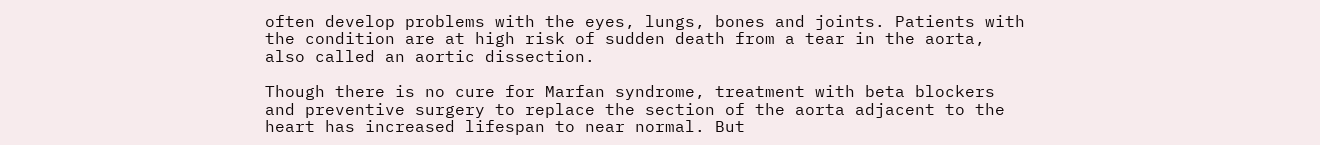often develop problems with the eyes, lungs, bones and joints. Patients with the condition are at high risk of sudden death from a tear in the aorta, also called an aortic dissection.

Though there is no cure for Marfan syndrome, treatment with beta blockers and preventive surgery to replace the section of the aorta adjacent to the heart has increased lifespan to near normal. But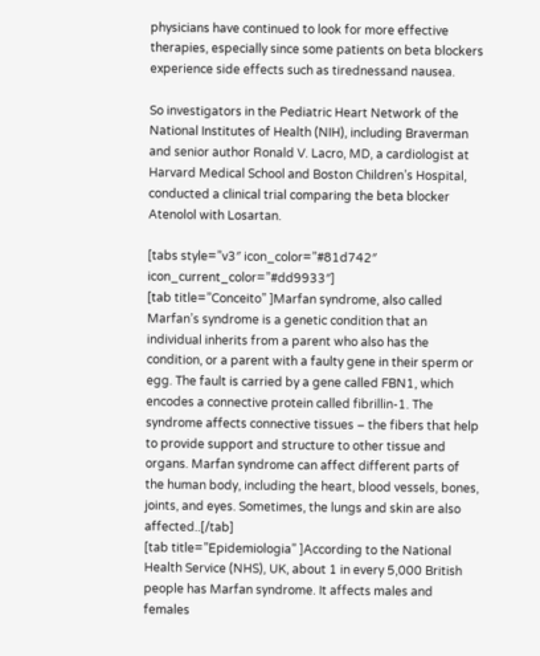physicians have continued to look for more effective therapies, especially since some patients on beta blockers experience side effects such as tirednessand nausea.

So investigators in the Pediatric Heart Network of the National Institutes of Health (NIH), including Braverman and senior author Ronald V. Lacro, MD, a cardiologist at Harvard Medical School and Boston Children’s Hospital, conducted a clinical trial comparing the beta blocker Atenolol with Losartan.

[tabs style=”v3″ icon_color=”#81d742″ icon_current_color=”#dd9933″]
[tab title=”Conceito” ]Marfan syndrome, also called Marfan’s syndrome is a genetic condition that an individual inherits from a parent who also has the condition, or a parent with a faulty gene in their sperm or egg. The fault is carried by a gene called FBN1, which encodes a connective protein called fibrillin-1. The syndrome affects connective tissues – the fibers that help to provide support and structure to other tissue and organs. Marfan syndrome can affect different parts of the human body, including the heart, blood vessels, bones, joints, and eyes. Sometimes, the lungs and skin are also affected..[/tab]
[tab title=”Epidemiologia” ]According to the National Health Service (NHS), UK, about 1 in every 5,000 British people has Marfan syndrome. It affects males and females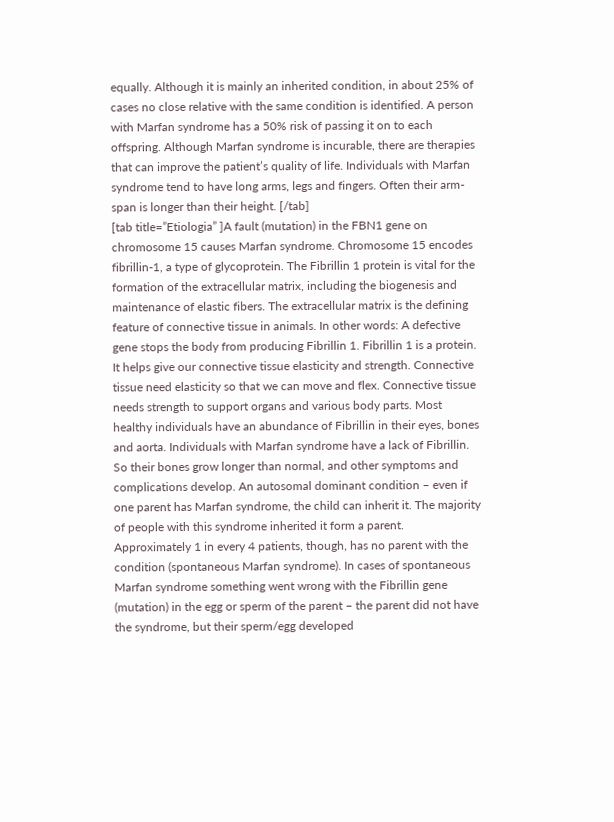equally. Although it is mainly an inherited condition, in about 25% of cases no close relative with the same condition is identified. A person with Marfan syndrome has a 50% risk of passing it on to each offspring. Although Marfan syndrome is incurable, there are therapies that can improve the patient’s quality of life. Individuals with Marfan syndrome tend to have long arms, legs and fingers. Often their arm-span is longer than their height. [/tab]
[tab title=”Etiologia” ]A fault (mutation) in the FBN1 gene on chromosome 15 causes Marfan syndrome. Chromosome 15 encodes fibrillin-1, a type of glycoprotein. The Fibrillin 1 protein is vital for the formation of the extracellular matrix, including the biogenesis and maintenance of elastic fibers. The extracellular matrix is the defining feature of connective tissue in animals. In other words: A defective gene stops the body from producing Fibrillin 1. Fibrillin 1 is a protein. It helps give our connective tissue elasticity and strength. Connective tissue need elasticity so that we can move and flex. Connective tissue needs strength to support organs and various body parts. Most healthy individuals have an abundance of Fibrillin in their eyes, bones and aorta. Individuals with Marfan syndrome have a lack of Fibrillin. So their bones grow longer than normal, and other symptoms and complications develop. An autosomal dominant condition – even if one parent has Marfan syndrome, the child can inherit it. The majority of people with this syndrome inherited it form a parent. Approximately 1 in every 4 patients, though, has no parent with the condition (spontaneous Marfan syndrome). In cases of spontaneous Marfan syndrome something went wrong with the Fibrillin gene (mutation) in the egg or sperm of the parent – the parent did not have the syndrome, but their sperm/egg developed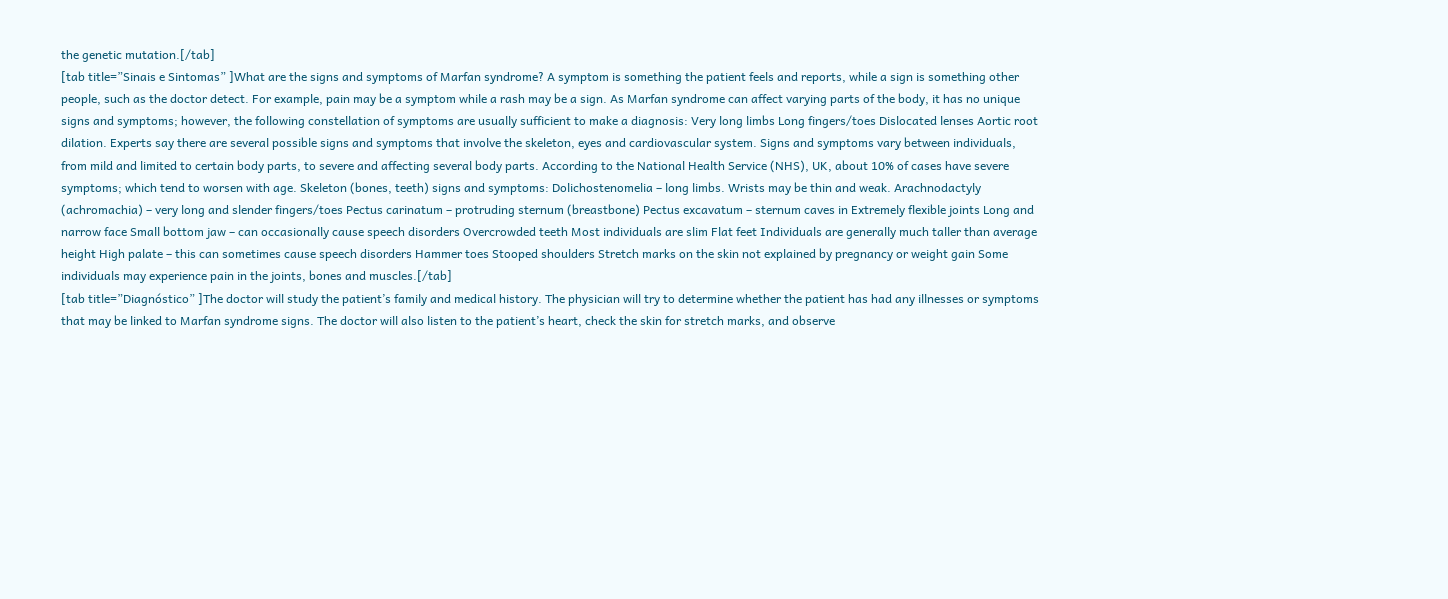the genetic mutation.[/tab]
[tab title=”Sinais e Sintomas” ]What are the signs and symptoms of Marfan syndrome? A symptom is something the patient feels and reports, while a sign is something other people, such as the doctor detect. For example, pain may be a symptom while a rash may be a sign. As Marfan syndrome can affect varying parts of the body, it has no unique signs and symptoms; however, the following constellation of symptoms are usually sufficient to make a diagnosis: Very long limbs Long fingers/toes Dislocated lenses Aortic root dilation. Experts say there are several possible signs and symptoms that involve the skeleton, eyes and cardiovascular system. Signs and symptoms vary between individuals, from mild and limited to certain body parts, to severe and affecting several body parts. According to the National Health Service (NHS), UK, about 10% of cases have severe symptoms; which tend to worsen with age. Skeleton (bones, teeth) signs and symptoms: Dolichostenomelia – long limbs. Wrists may be thin and weak. Arachnodactyly (achromachia) – very long and slender fingers/toes Pectus carinatum – protruding sternum (breastbone) Pectus excavatum – sternum caves in Extremely flexible joints Long and narrow face Small bottom jaw – can occasionally cause speech disorders Overcrowded teeth Most individuals are slim Flat feet Individuals are generally much taller than average height High palate – this can sometimes cause speech disorders Hammer toes Stooped shoulders Stretch marks on the skin not explained by pregnancy or weight gain Some individuals may experience pain in the joints, bones and muscles.[/tab]
[tab title=”Diagnóstico” ]The doctor will study the patient’s family and medical history. The physician will try to determine whether the patient has had any illnesses or symptoms that may be linked to Marfan syndrome signs. The doctor will also listen to the patient’s heart, check the skin for stretch marks, and observe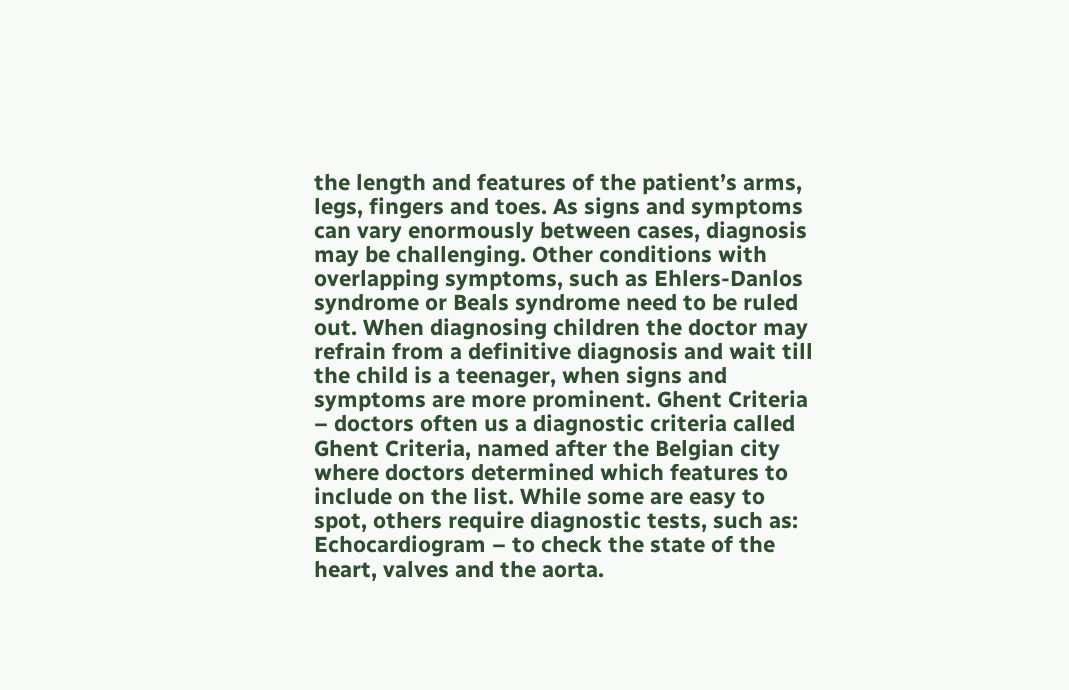the length and features of the patient’s arms, legs, fingers and toes. As signs and symptoms can vary enormously between cases, diagnosis may be challenging. Other conditions with overlapping symptoms, such as Ehlers-Danlos syndrome or Beals syndrome need to be ruled out. When diagnosing children the doctor may refrain from a definitive diagnosis and wait till the child is a teenager, when signs and symptoms are more prominent. Ghent Criteria – doctors often us a diagnostic criteria called Ghent Criteria, named after the Belgian city where doctors determined which features to include on the list. While some are easy to spot, others require diagnostic tests, such as: Echocardiogram – to check the state of the heart, valves and the aorta.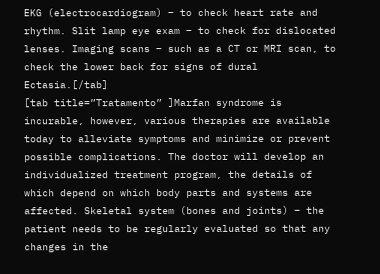EKG (electrocardiogram) – to check heart rate and rhythm. Slit lamp eye exam – to check for dislocated lenses. Imaging scans – such as a CT or MRI scan, to check the lower back for signs of dural Ectasia.[/tab]
[tab title=”Tratamento” ]Marfan syndrome is incurable, however, various therapies are available today to alleviate symptoms and minimize or prevent possible complications. The doctor will develop an individualized treatment program, the details of which depend on which body parts and systems are affected. Skeletal system (bones and joints) – the patient needs to be regularly evaluated so that any changes in the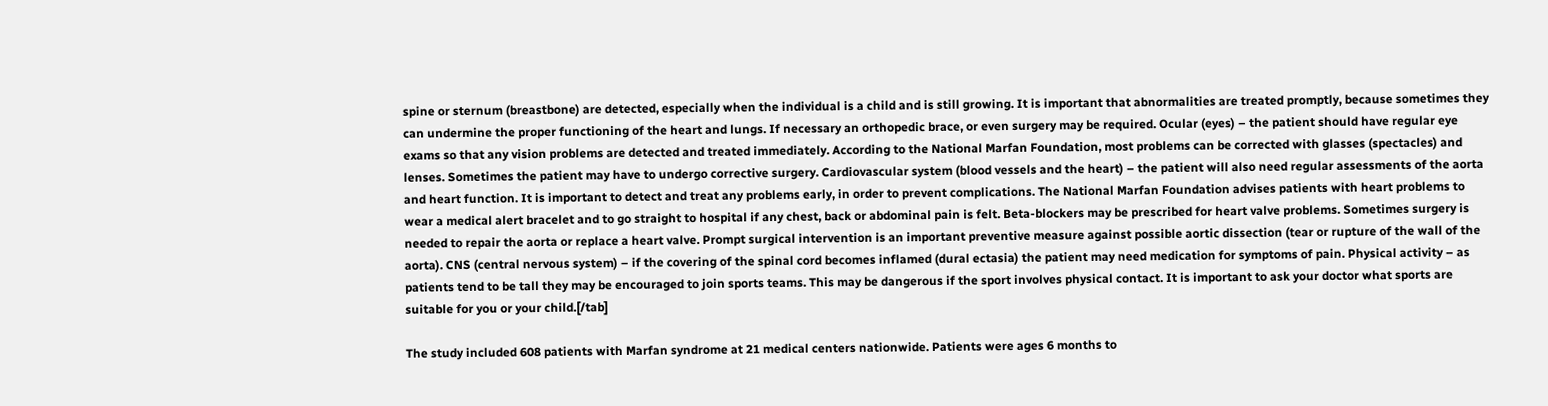spine or sternum (breastbone) are detected, especially when the individual is a child and is still growing. It is important that abnormalities are treated promptly, because sometimes they can undermine the proper functioning of the heart and lungs. If necessary an orthopedic brace, or even surgery may be required. Ocular (eyes) – the patient should have regular eye exams so that any vision problems are detected and treated immediately. According to the National Marfan Foundation, most problems can be corrected with glasses (spectacles) and lenses. Sometimes the patient may have to undergo corrective surgery. Cardiovascular system (blood vessels and the heart) – the patient will also need regular assessments of the aorta and heart function. It is important to detect and treat any problems early, in order to prevent complications. The National Marfan Foundation advises patients with heart problems to wear a medical alert bracelet and to go straight to hospital if any chest, back or abdominal pain is felt. Beta-blockers may be prescribed for heart valve problems. Sometimes surgery is needed to repair the aorta or replace a heart valve. Prompt surgical intervention is an important preventive measure against possible aortic dissection (tear or rupture of the wall of the aorta). CNS (central nervous system) – if the covering of the spinal cord becomes inflamed (dural ectasia) the patient may need medication for symptoms of pain. Physical activity – as patients tend to be tall they may be encouraged to join sports teams. This may be dangerous if the sport involves physical contact. It is important to ask your doctor what sports are suitable for you or your child.[/tab]

The study included 608 patients with Marfan syndrome at 21 medical centers nationwide. Patients were ages 6 months to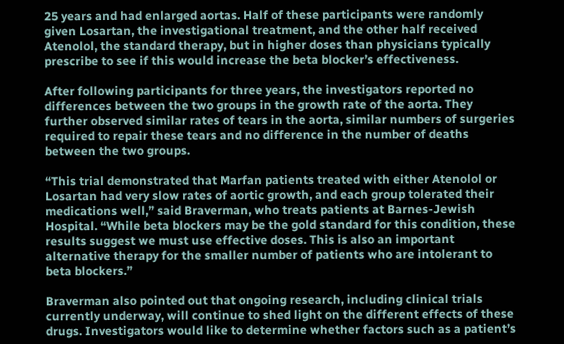25 years and had enlarged aortas. Half of these participants were randomly given Losartan, the investigational treatment, and the other half received Atenolol, the standard therapy, but in higher doses than physicians typically prescribe to see if this would increase the beta blocker’s effectiveness.

After following participants for three years, the investigators reported no differences between the two groups in the growth rate of the aorta. They further observed similar rates of tears in the aorta, similar numbers of surgeries required to repair these tears and no difference in the number of deaths between the two groups.

“This trial demonstrated that Marfan patients treated with either Atenolol or Losartan had very slow rates of aortic growth, and each group tolerated their medications well,” said Braverman, who treats patients at Barnes-Jewish Hospital. “While beta blockers may be the gold standard for this condition, these results suggest we must use effective doses. This is also an important alternative therapy for the smaller number of patients who are intolerant to beta blockers.”

Braverman also pointed out that ongoing research, including clinical trials currently underway, will continue to shed light on the different effects of these drugs. Investigators would like to determine whether factors such as a patient’s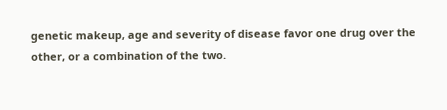genetic makeup, age and severity of disease favor one drug over the other, or a combination of the two.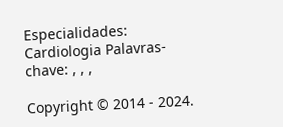Especialidades: Cardiologia Palavras-chave: , , ,

Copyright © 2014 - 2024.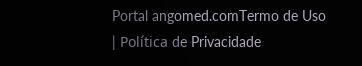Portal angomed.comTermo de Uso | Política de Privacidade